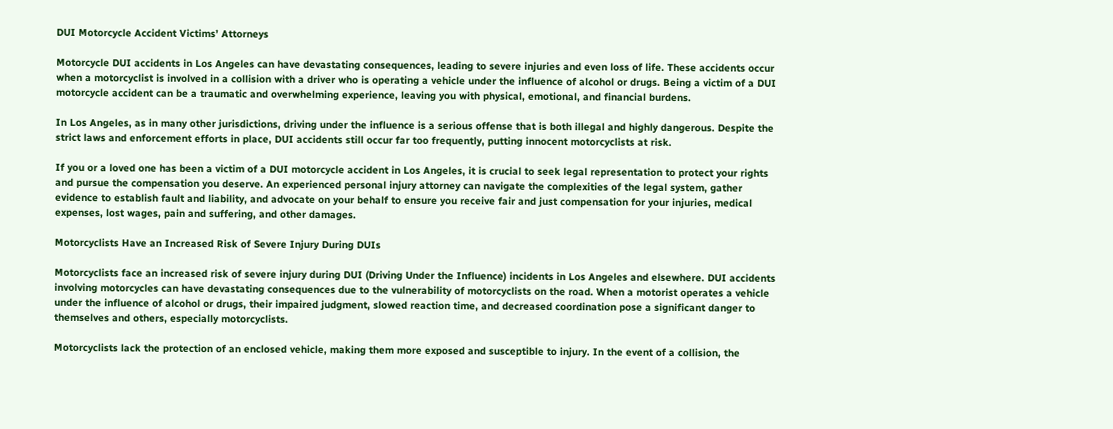DUI Motorcycle Accident Victims’ Attorneys

Motorcycle DUI accidents in Los Angeles can have devastating consequences, leading to severe injuries and even loss of life. These accidents occur when a motorcyclist is involved in a collision with a driver who is operating a vehicle under the influence of alcohol or drugs. Being a victim of a DUI motorcycle accident can be a traumatic and overwhelming experience, leaving you with physical, emotional, and financial burdens.

In Los Angeles, as in many other jurisdictions, driving under the influence is a serious offense that is both illegal and highly dangerous. Despite the strict laws and enforcement efforts in place, DUI accidents still occur far too frequently, putting innocent motorcyclists at risk.

If you or a loved one has been a victim of a DUI motorcycle accident in Los Angeles, it is crucial to seek legal representation to protect your rights and pursue the compensation you deserve. An experienced personal injury attorney can navigate the complexities of the legal system, gather evidence to establish fault and liability, and advocate on your behalf to ensure you receive fair and just compensation for your injuries, medical expenses, lost wages, pain and suffering, and other damages.

Motorcyclists Have an Increased Risk of Severe Injury During DUIs

Motorcyclists face an increased risk of severe injury during DUI (Driving Under the Influence) incidents in Los Angeles and elsewhere. DUI accidents involving motorcycles can have devastating consequences due to the vulnerability of motorcyclists on the road. When a motorist operates a vehicle under the influence of alcohol or drugs, their impaired judgment, slowed reaction time, and decreased coordination pose a significant danger to themselves and others, especially motorcyclists.

Motorcyclists lack the protection of an enclosed vehicle, making them more exposed and susceptible to injury. In the event of a collision, the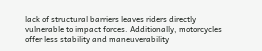lack of structural barriers leaves riders directly vulnerable to impact forces. Additionally, motorcycles offer less stability and maneuverability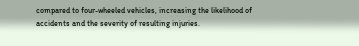compared to four-wheeled vehicles, increasing the likelihood of accidents and the severity of resulting injuries.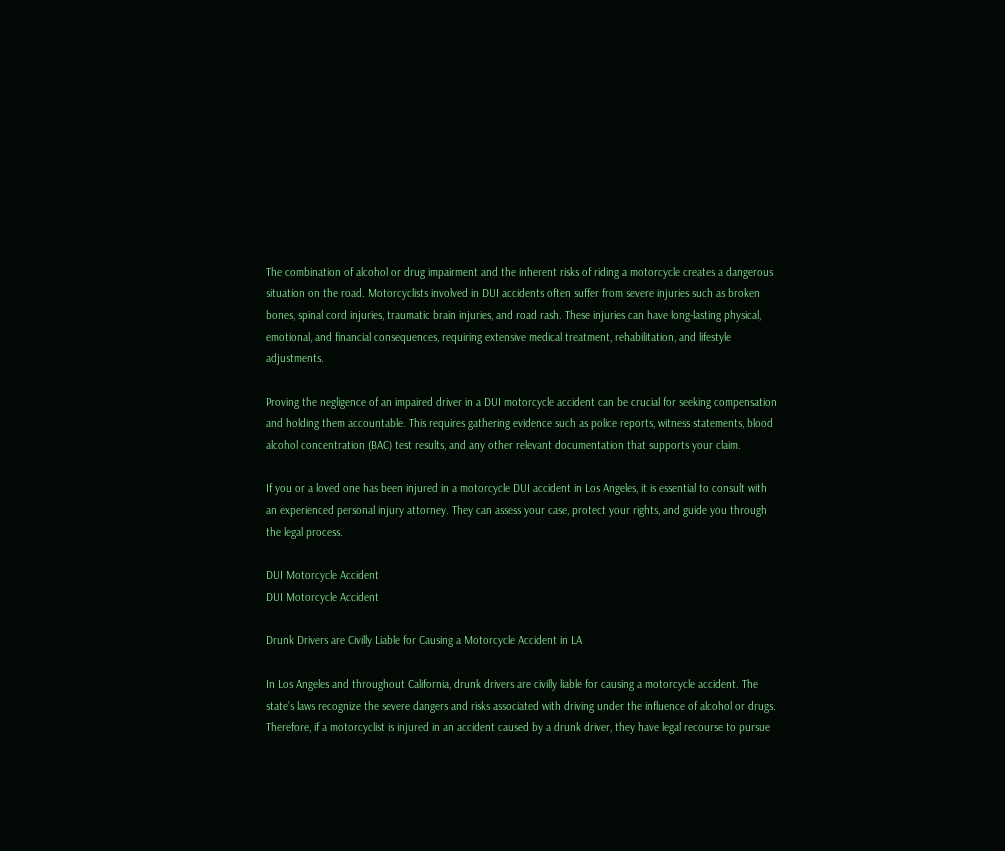The combination of alcohol or drug impairment and the inherent risks of riding a motorcycle creates a dangerous situation on the road. Motorcyclists involved in DUI accidents often suffer from severe injuries such as broken bones, spinal cord injuries, traumatic brain injuries, and road rash. These injuries can have long-lasting physical, emotional, and financial consequences, requiring extensive medical treatment, rehabilitation, and lifestyle adjustments.

Proving the negligence of an impaired driver in a DUI motorcycle accident can be crucial for seeking compensation and holding them accountable. This requires gathering evidence such as police reports, witness statements, blood alcohol concentration (BAC) test results, and any other relevant documentation that supports your claim.

If you or a loved one has been injured in a motorcycle DUI accident in Los Angeles, it is essential to consult with an experienced personal injury attorney. They can assess your case, protect your rights, and guide you through the legal process.

DUI Motorcycle Accident
DUI Motorcycle Accident

Drunk Drivers are Civilly Liable for Causing a Motorcycle Accident in LA

In Los Angeles and throughout California, drunk drivers are civilly liable for causing a motorcycle accident. The state’s laws recognize the severe dangers and risks associated with driving under the influence of alcohol or drugs. Therefore, if a motorcyclist is injured in an accident caused by a drunk driver, they have legal recourse to pursue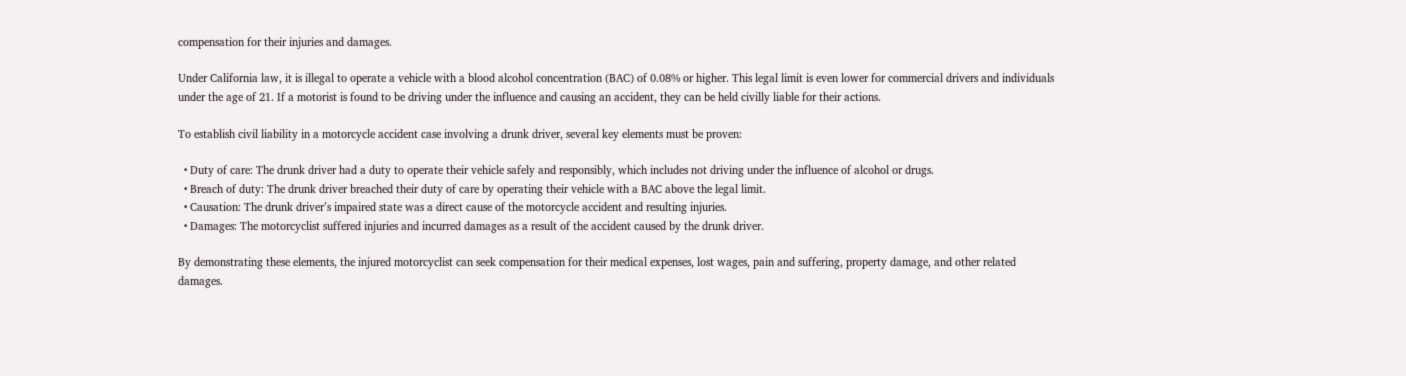compensation for their injuries and damages.

Under California law, it is illegal to operate a vehicle with a blood alcohol concentration (BAC) of 0.08% or higher. This legal limit is even lower for commercial drivers and individuals under the age of 21. If a motorist is found to be driving under the influence and causing an accident, they can be held civilly liable for their actions.

To establish civil liability in a motorcycle accident case involving a drunk driver, several key elements must be proven:

  • Duty of care: The drunk driver had a duty to operate their vehicle safely and responsibly, which includes not driving under the influence of alcohol or drugs.
  • Breach of duty: The drunk driver breached their duty of care by operating their vehicle with a BAC above the legal limit.
  • Causation: The drunk driver’s impaired state was a direct cause of the motorcycle accident and resulting injuries.
  • Damages: The motorcyclist suffered injuries and incurred damages as a result of the accident caused by the drunk driver.

By demonstrating these elements, the injured motorcyclist can seek compensation for their medical expenses, lost wages, pain and suffering, property damage, and other related damages.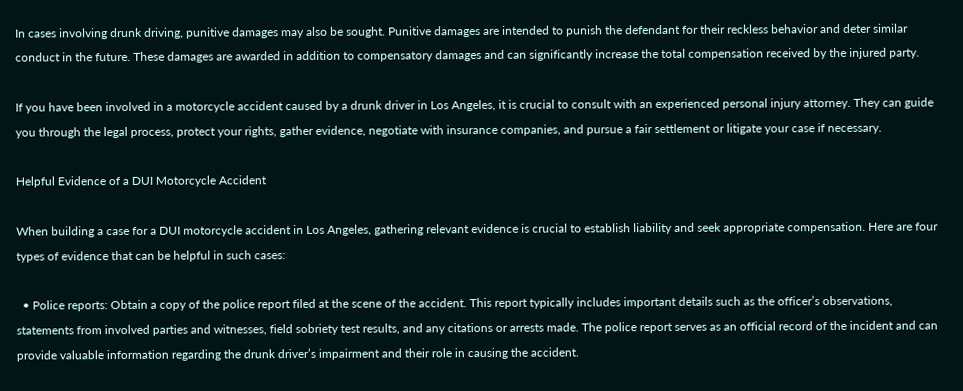In cases involving drunk driving, punitive damages may also be sought. Punitive damages are intended to punish the defendant for their reckless behavior and deter similar conduct in the future. These damages are awarded in addition to compensatory damages and can significantly increase the total compensation received by the injured party.

If you have been involved in a motorcycle accident caused by a drunk driver in Los Angeles, it is crucial to consult with an experienced personal injury attorney. They can guide you through the legal process, protect your rights, gather evidence, negotiate with insurance companies, and pursue a fair settlement or litigate your case if necessary.

Helpful Evidence of a DUI Motorcycle Accident

When building a case for a DUI motorcycle accident in Los Angeles, gathering relevant evidence is crucial to establish liability and seek appropriate compensation. Here are four types of evidence that can be helpful in such cases:

  • Police reports: Obtain a copy of the police report filed at the scene of the accident. This report typically includes important details such as the officer’s observations, statements from involved parties and witnesses, field sobriety test results, and any citations or arrests made. The police report serves as an official record of the incident and can provide valuable information regarding the drunk driver’s impairment and their role in causing the accident.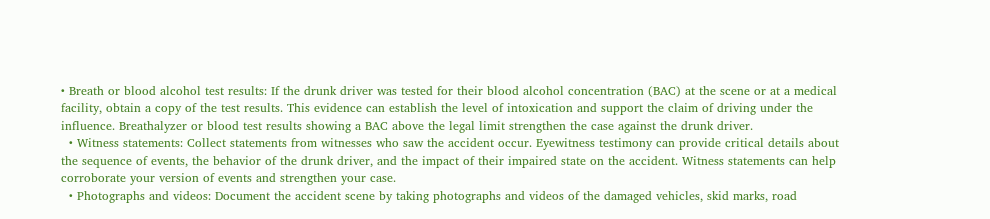• Breath or blood alcohol test results: If the drunk driver was tested for their blood alcohol concentration (BAC) at the scene or at a medical facility, obtain a copy of the test results. This evidence can establish the level of intoxication and support the claim of driving under the influence. Breathalyzer or blood test results showing a BAC above the legal limit strengthen the case against the drunk driver.
  • Witness statements: Collect statements from witnesses who saw the accident occur. Eyewitness testimony can provide critical details about the sequence of events, the behavior of the drunk driver, and the impact of their impaired state on the accident. Witness statements can help corroborate your version of events and strengthen your case.
  • Photographs and videos: Document the accident scene by taking photographs and videos of the damaged vehicles, skid marks, road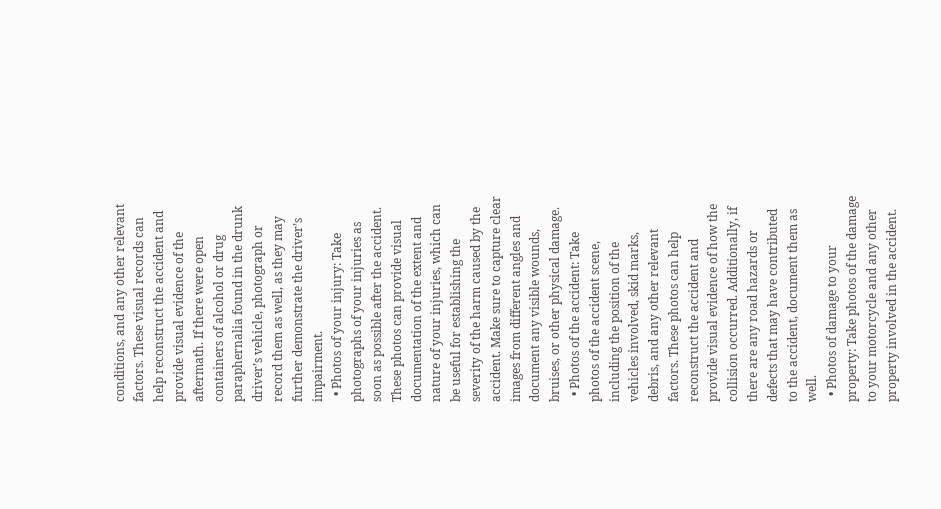conditions, and any other relevant factors. These visual records can help reconstruct the accident and provide visual evidence of the aftermath. If there were open containers of alcohol or drug paraphernalia found in the drunk driver’s vehicle, photograph or record them as well, as they may further demonstrate the driver’s impairment.
  • Photos of your injury: Take photographs of your injuries as soon as possible after the accident. These photos can provide visual documentation of the extent and nature of your injuries, which can be useful for establishing the severity of the harm caused by the accident. Make sure to capture clear images from different angles and document any visible wounds, bruises, or other physical damage.
  • Photos of the accident: Take photos of the accident scene, including the position of the vehicles involved, skid marks, debris, and any other relevant factors. These photos can help reconstruct the accident and provide visual evidence of how the collision occurred. Additionally, if there are any road hazards or defects that may have contributed to the accident, document them as well.
  • Photos of damage to your property: Take photos of the damage to your motorcycle and any other property involved in the accident.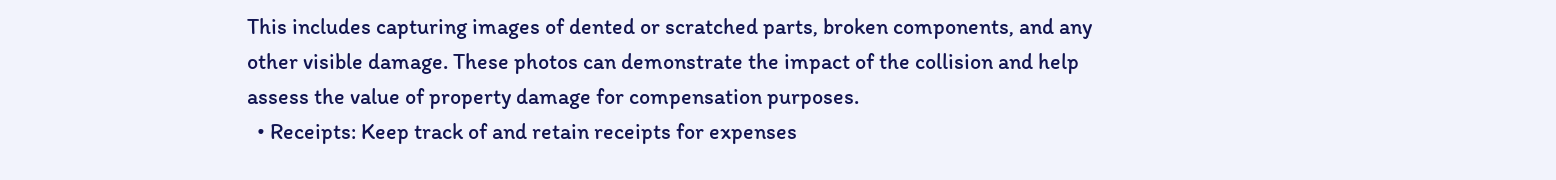This includes capturing images of dented or scratched parts, broken components, and any other visible damage. These photos can demonstrate the impact of the collision and help assess the value of property damage for compensation purposes.
  • Receipts: Keep track of and retain receipts for expenses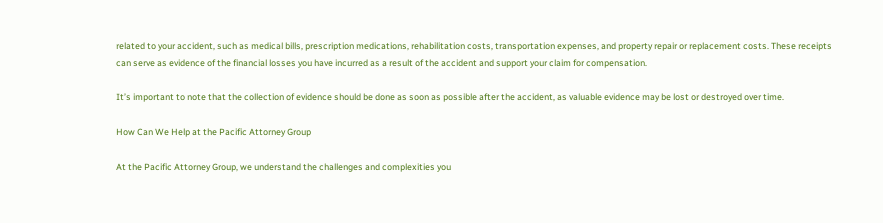related to your accident, such as medical bills, prescription medications, rehabilitation costs, transportation expenses, and property repair or replacement costs. These receipts can serve as evidence of the financial losses you have incurred as a result of the accident and support your claim for compensation.

It’s important to note that the collection of evidence should be done as soon as possible after the accident, as valuable evidence may be lost or destroyed over time.

How Can We Help at the Pacific Attorney Group

At the Pacific Attorney Group, we understand the challenges and complexities you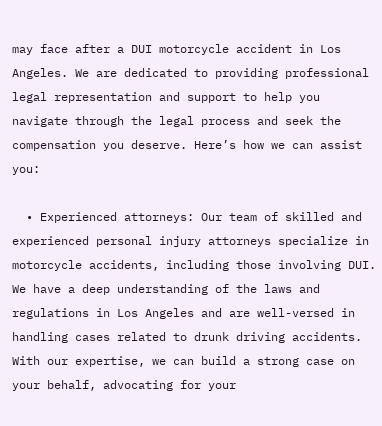may face after a DUI motorcycle accident in Los Angeles. We are dedicated to providing professional legal representation and support to help you navigate through the legal process and seek the compensation you deserve. Here’s how we can assist you:

  • Experienced attorneys: Our team of skilled and experienced personal injury attorneys specialize in motorcycle accidents, including those involving DUI. We have a deep understanding of the laws and regulations in Los Angeles and are well-versed in handling cases related to drunk driving accidents. With our expertise, we can build a strong case on your behalf, advocating for your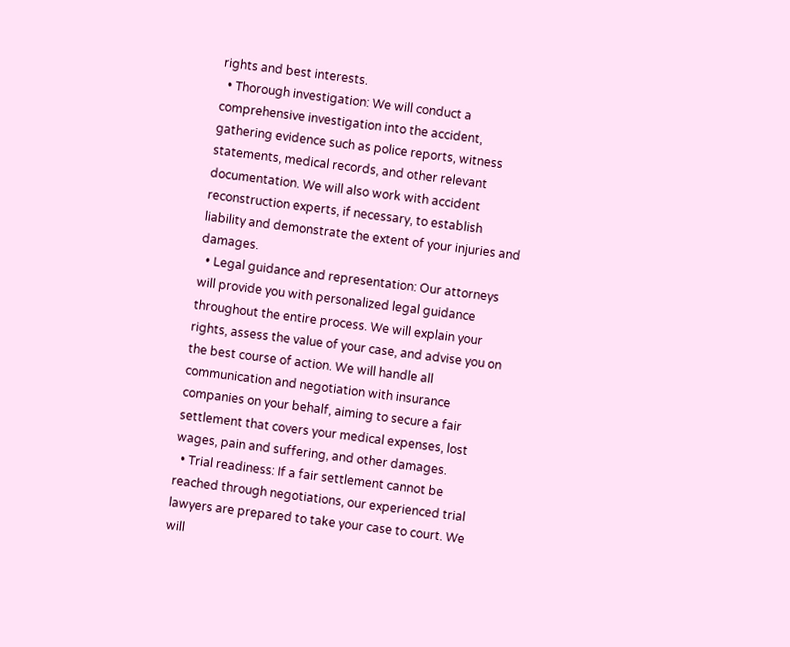rights and best interests.
  • Thorough investigation: We will conduct a comprehensive investigation into the accident, gathering evidence such as police reports, witness statements, medical records, and other relevant documentation. We will also work with accident reconstruction experts, if necessary, to establish liability and demonstrate the extent of your injuries and damages.
  • Legal guidance and representation: Our attorneys will provide you with personalized legal guidance throughout the entire process. We will explain your rights, assess the value of your case, and advise you on the best course of action. We will handle all communication and negotiation with insurance companies on your behalf, aiming to secure a fair settlement that covers your medical expenses, lost wages, pain and suffering, and other damages.
  • Trial readiness: If a fair settlement cannot be reached through negotiations, our experienced trial lawyers are prepared to take your case to court. We will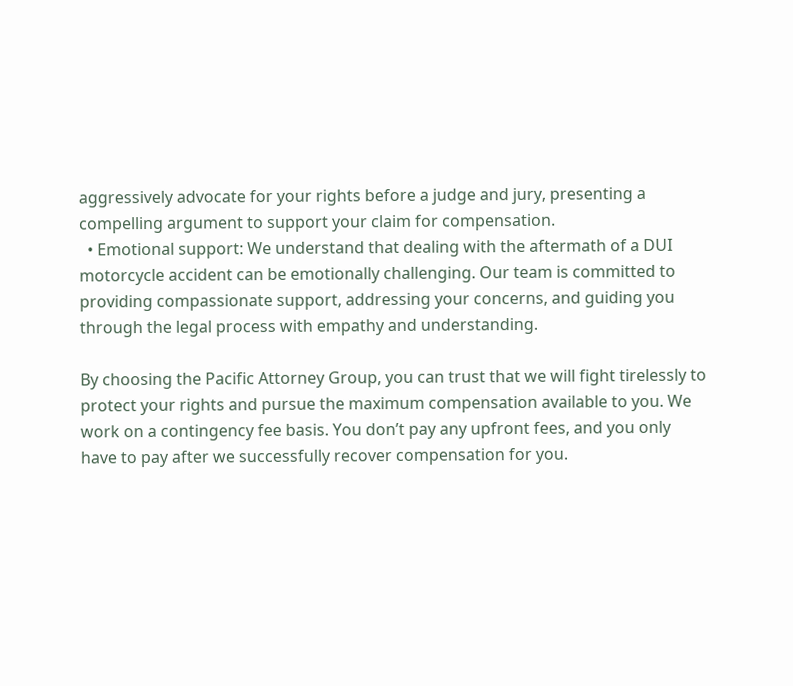aggressively advocate for your rights before a judge and jury, presenting a compelling argument to support your claim for compensation.
  • Emotional support: We understand that dealing with the aftermath of a DUI motorcycle accident can be emotionally challenging. Our team is committed to providing compassionate support, addressing your concerns, and guiding you through the legal process with empathy and understanding.

By choosing the Pacific Attorney Group, you can trust that we will fight tirelessly to protect your rights and pursue the maximum compensation available to you. We work on a contingency fee basis. You don’t pay any upfront fees, and you only have to pay after we successfully recover compensation for you.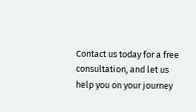Contact us today for a free consultation, and let us help you on your journey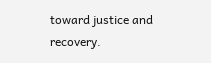toward justice and recovery.